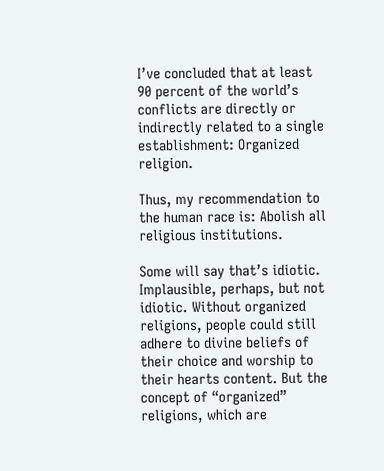I’ve concluded that at least 90 percent of the world’s conflicts are directly or indirectly related to a single establishment: Organized religion.

Thus, my recommendation to the human race is: Abolish all religious institutions.

Some will say that’s idiotic. Implausible, perhaps, but not idiotic. Without organized religions, people could still adhere to divine beliefs of their choice and worship to their hearts content. But the concept of “organized” religions, which are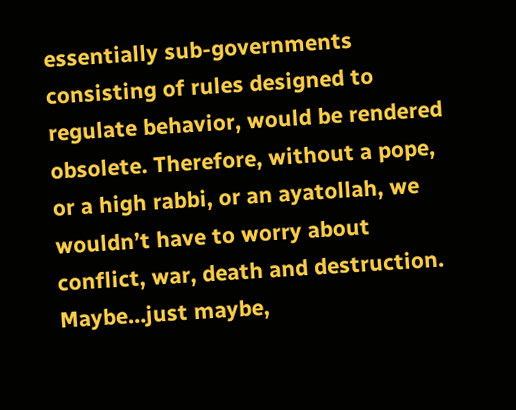essentially sub-governments consisting of rules designed to regulate behavior, would be rendered obsolete. Therefore, without a pope, or a high rabbi, or an ayatollah, we wouldn’t have to worry about conflict, war, death and destruction. Maybe…just maybe,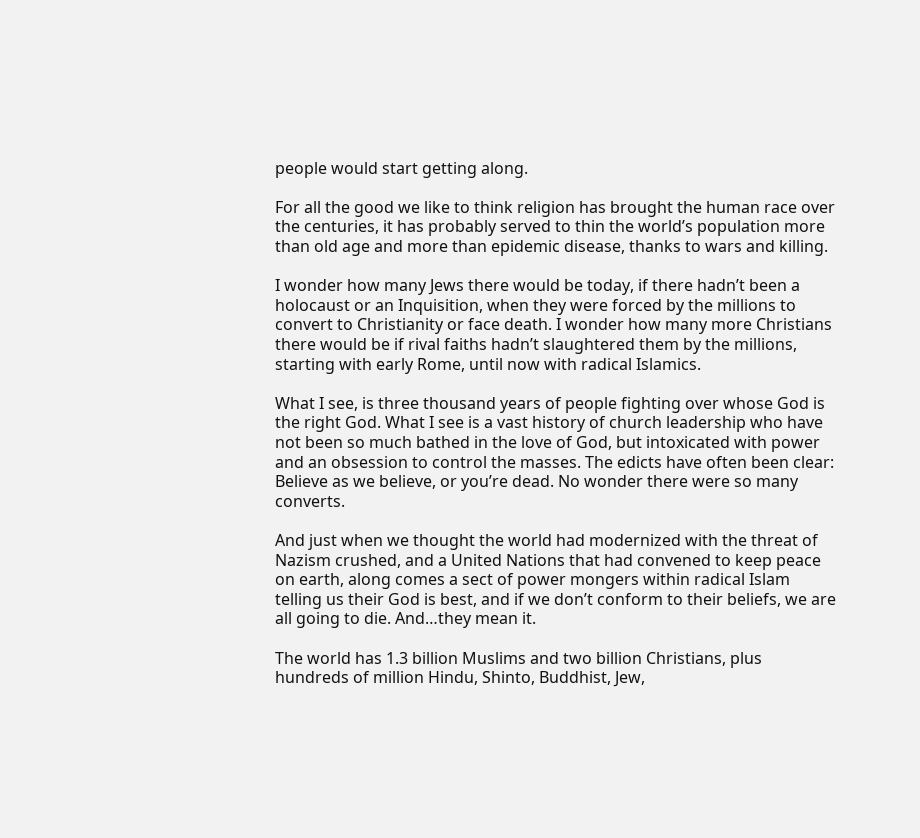people would start getting along.

For all the good we like to think religion has brought the human race over the centuries, it has probably served to thin the world’s population more than old age and more than epidemic disease, thanks to wars and killing.

I wonder how many Jews there would be today, if there hadn’t been a holocaust or an Inquisition, when they were forced by the millions to convert to Christianity or face death. I wonder how many more Christians there would be if rival faiths hadn’t slaughtered them by the millions, starting with early Rome, until now with radical Islamics.

What I see, is three thousand years of people fighting over whose God is the right God. What I see is a vast history of church leadership who have not been so much bathed in the love of God, but intoxicated with power and an obsession to control the masses. The edicts have often been clear: Believe as we believe, or you’re dead. No wonder there were so many converts.

And just when we thought the world had modernized with the threat of Nazism crushed, and a United Nations that had convened to keep peace on earth, along comes a sect of power mongers within radical Islam telling us their God is best, and if we don’t conform to their beliefs, we are all going to die. And…they mean it.

The world has 1.3 billion Muslims and two billion Christians, plus hundreds of million Hindu, Shinto, Buddhist, Jew,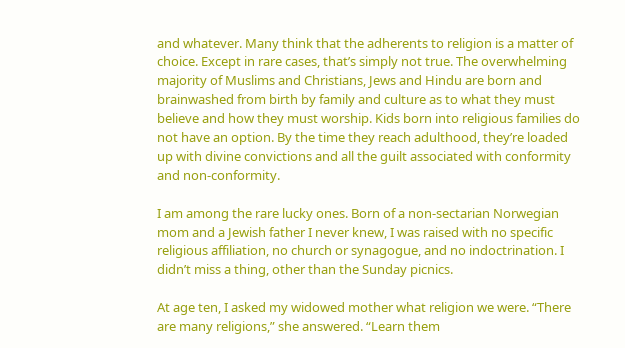and whatever. Many think that the adherents to religion is a matter of choice. Except in rare cases, that’s simply not true. The overwhelming majority of Muslims and Christians, Jews and Hindu are born and brainwashed from birth by family and culture as to what they must believe and how they must worship. Kids born into religious families do not have an option. By the time they reach adulthood, they’re loaded up with divine convictions and all the guilt associated with conformity and non-conformity.

I am among the rare lucky ones. Born of a non-sectarian Norwegian mom and a Jewish father I never knew, I was raised with no specific religious affiliation, no church or synagogue, and no indoctrination. I didn’t miss a thing, other than the Sunday picnics.

At age ten, I asked my widowed mother what religion we were. “There are many religions,” she answered. “Learn them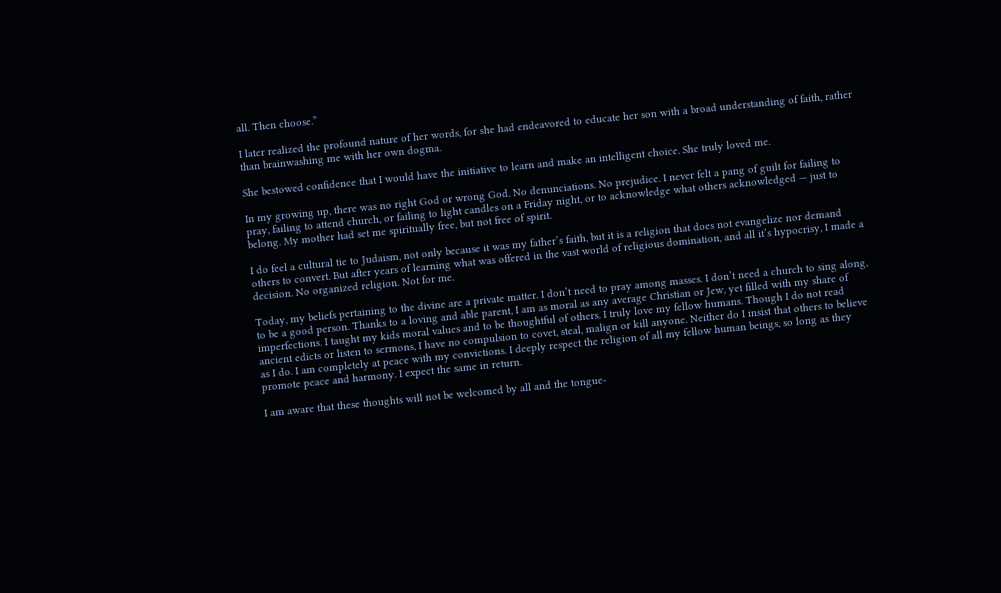all. Then choose.”

I later realized the profound nature of her words, for she had endeavored to educate her son with a broad understanding of faith, rather than brainwashing me with her own dogma.

She bestowed confidence that I would have the initiative to learn and make an intelligent choice. She truly loved me.

In my growing up, there was no right God or wrong God. No denunciations. No prejudice. I never felt a pang of guilt for failing to pray, failing to attend church, or failing to light candles on a Friday night, or to acknowledge what others acknowledged — just to belong. My mother had set me spiritually free, but not free of spirit.

I do feel a cultural tie to Judaism, not only because it was my father’s faith, but it is a religion that does not evangelize nor demand others to convert. But after years of learning what was offered in the vast world of religious domination, and all it’s hypocrisy, I made a decision. No organized religion. Not for me.

Today, my beliefs pertaining to the divine are a private matter. I don’t need to pray among masses. I don’t need a church to sing along, to be a good person. Thanks to a loving and able parent, I am as moral as any average Christian or Jew, yet filled with my share of imperfections. I taught my kids moral values and to be thoughtful of others. I truly love my fellow humans. Though I do not read ancient edicts or listen to sermons, I have no compulsion to covet, steal, malign or kill anyone. Neither do I insist that others to believe as I do. I am completely at peace with my convictions. I deeply respect the religion of all my fellow human beings, so long as they promote peace and harmony. I expect the same in return.

I am aware that these thoughts will not be welcomed by all and the tongue-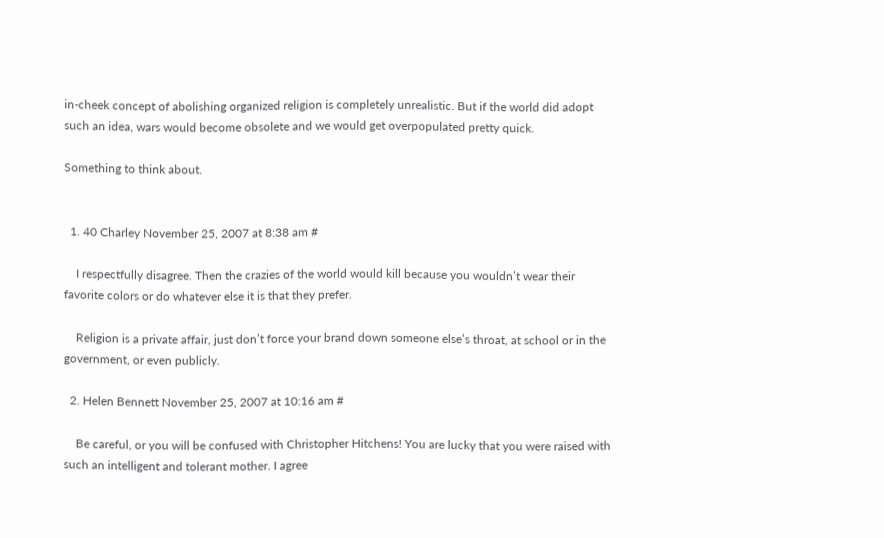in-cheek concept of abolishing organized religion is completely unrealistic. But if the world did adopt such an idea, wars would become obsolete and we would get overpopulated pretty quick.

Something to think about.


  1. 40 Charley November 25, 2007 at 8:38 am #

    I respectfully disagree. Then the crazies of the world would kill because you wouldn’t wear their favorite colors or do whatever else it is that they prefer.

    Religion is a private affair, just don’t force your brand down someone else’s throat, at school or in the government, or even publicly.

  2. Helen Bennett November 25, 2007 at 10:16 am #

    Be careful, or you will be confused with Christopher Hitchens! You are lucky that you were raised with such an intelligent and tolerant mother. I agree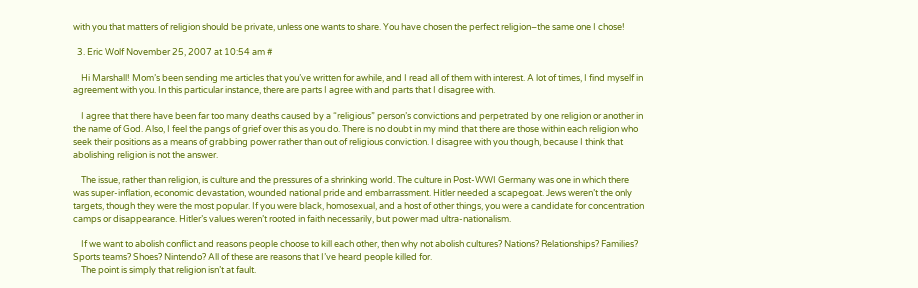with you that matters of religion should be private, unless one wants to share. You have chosen the perfect religion–the same one I chose!

  3. Eric Wolf November 25, 2007 at 10:54 am #

    Hi Marshall! Mom’s been sending me articles that you’ve written for awhile, and I read all of them with interest. A lot of times, I find myself in agreement with you. In this particular instance, there are parts I agree with and parts that I disagree with.

    I agree that there have been far too many deaths caused by a “religious” person’s convictions and perpetrated by one religion or another in the name of God. Also, I feel the pangs of grief over this as you do. There is no doubt in my mind that there are those within each religion who seek their positions as a means of grabbing power rather than out of religious conviction. I disagree with you though, because I think that abolishing religion is not the answer.

    The issue, rather than religion, is culture and the pressures of a shrinking world. The culture in Post-WWI Germany was one in which there was super-inflation, economic devastation, wounded national pride and embarrassment. Hitler needed a scapegoat. Jews weren’t the only targets, though they were the most popular. If you were black, homosexual, and a host of other things, you were a candidate for concentration camps or disappearance. Hitler’s values weren’t rooted in faith necessarily, but power mad ultra-nationalism.

    If we want to abolish conflict and reasons people choose to kill each other, then why not abolish cultures? Nations? Relationships? Families? Sports teams? Shoes? Nintendo? All of these are reasons that I’ve heard people killed for.
    The point is simply that religion isn’t at fault.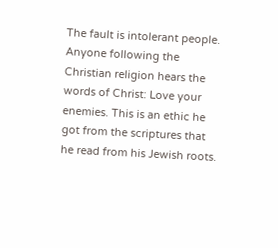The fault is intolerant people. Anyone following the Christian religion hears the words of Christ: Love your enemies. This is an ethic he got from the scriptures that he read from his Jewish roots.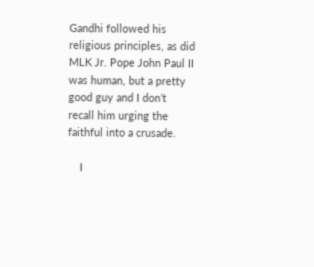Gandhi followed his religious principles, as did MLK Jr. Pope John Paul II was human, but a pretty good guy and I don’t recall him urging the faithful into a crusade.

    I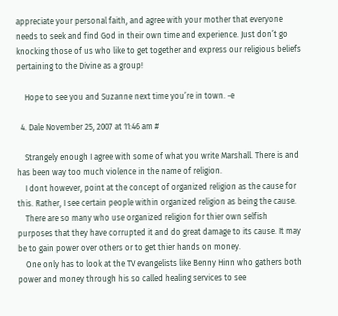appreciate your personal faith, and agree with your mother that everyone needs to seek and find God in their own time and experience. Just don’t go knocking those of us who like to get together and express our religious beliefs pertaining to the Divine as a group!

    Hope to see you and Suzanne next time you’re in town. -e

  4. Dale November 25, 2007 at 11:46 am #

    Strangely enough I agree with some of what you write Marshall. There is and has been way too much violence in the name of religion.
    I dont however, point at the concept of organized religion as the cause for this. Rather, I see certain people within organized religion as being the cause.
    There are so many who use organized religion for thier own selfish purposes that they have corrupted it and do great damage to its cause. It may be to gain power over others or to get thier hands on money.
    One only has to look at the TV evangelists like Benny Hinn who gathers both power and money through his so called healing services to see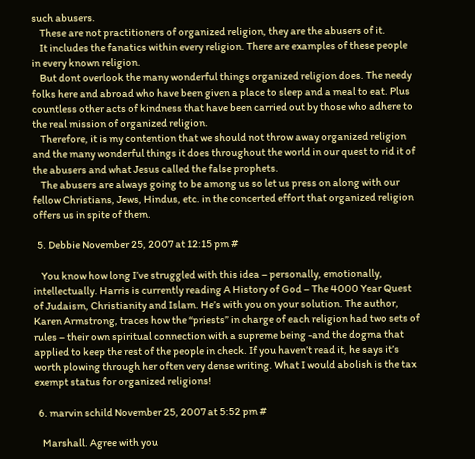such abusers.
    These are not practitioners of organized religion, they are the abusers of it.
    It includes the fanatics within every religion. There are examples of these people in every known religion.
    But dont overlook the many wonderful things organized religion does. The needy folks here and abroad who have been given a place to sleep and a meal to eat. Plus countless other acts of kindness that have been carried out by those who adhere to the real mission of organized religion.
    Therefore, it is my contention that we should not throw away organized religion and the many wonderful things it does throughout the world in our quest to rid it of the abusers and what Jesus called the false prophets.
    The abusers are always going to be among us so let us press on along with our fellow Christians, Jews, Hindus, etc. in the concerted effort that organized religion offers us in spite of them.

  5. Debbie November 25, 2007 at 12:15 pm #

    You know how long I’ve struggled with this idea – personally, emotionally, intellectually. Harris is currently reading A History of God – The 4000 Year Quest of Judaism, Christianity and Islam. He’s with you on your solution. The author, Karen Armstrong, traces how the “priests” in charge of each religion had two sets of rules – their own spiritual connection with a supreme being -and the dogma that applied to keep the rest of the people in check. If you haven’t read it, he says it’s worth plowing through her often very dense writing. What I would abolish is the tax exempt status for organized religions!

  6. marvin schild November 25, 2007 at 5:52 pm #

    Marshall. Agree with you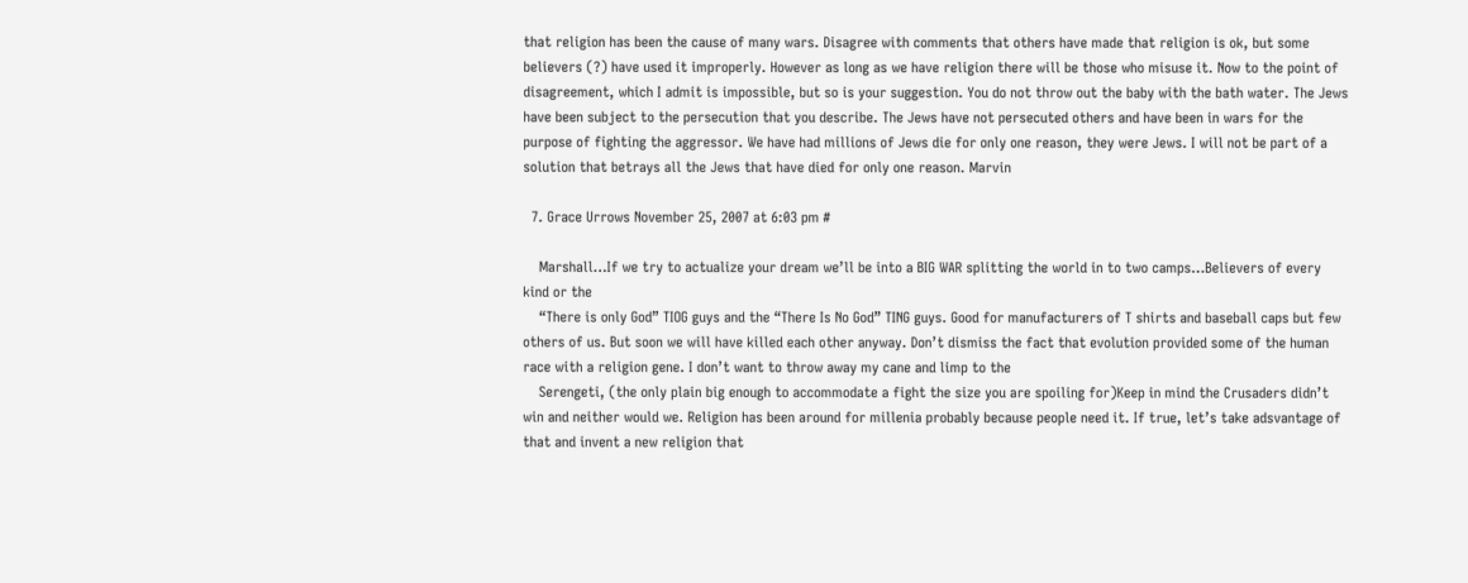that religion has been the cause of many wars. Disagree with comments that others have made that religion is ok, but some believers (?) have used it improperly. However as long as we have religion there will be those who misuse it. Now to the point of disagreement, which I admit is impossible, but so is your suggestion. You do not throw out the baby with the bath water. The Jews have been subject to the persecution that you describe. The Jews have not persecuted others and have been in wars for the purpose of fighting the aggressor. We have had millions of Jews die for only one reason, they were Jews. I will not be part of a solution that betrays all the Jews that have died for only one reason. Marvin

  7. Grace Urrows November 25, 2007 at 6:03 pm #

    Marshall…If we try to actualize your dream we’ll be into a BIG WAR splitting the world in to two camps…Believers of every kind or the
    “There is only God” TIOG guys and the “There Is No God” TING guys. Good for manufacturers of T shirts and baseball caps but few others of us. But soon we will have killed each other anyway. Don’t dismiss the fact that evolution provided some of the human race with a religion gene. I don’t want to throw away my cane and limp to the
    Serengeti, (the only plain big enough to accommodate a fight the size you are spoiling for)Keep in mind the Crusaders didn’t win and neither would we. Religion has been around for millenia probably because people need it. If true, let’s take adsvantage of that and invent a new religion that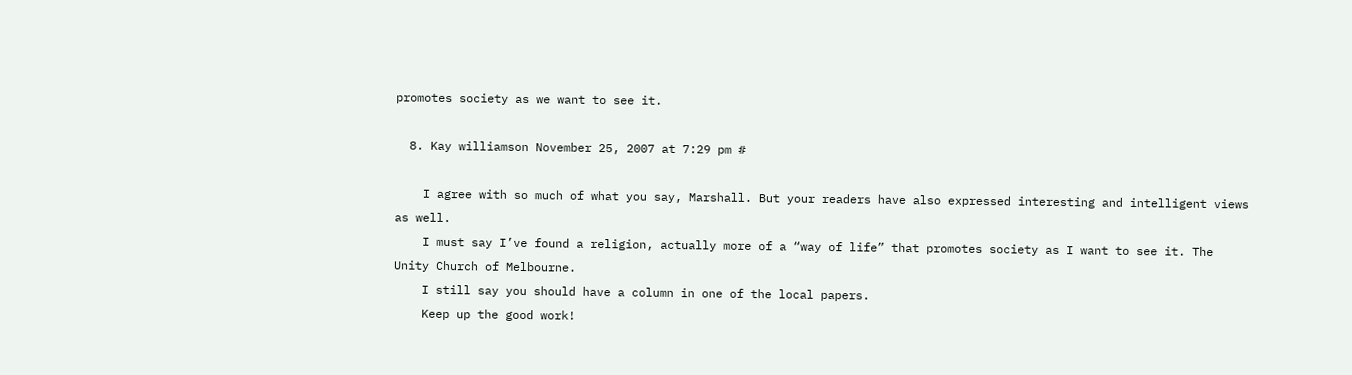promotes society as we want to see it.

  8. Kay williamson November 25, 2007 at 7:29 pm #

    I agree with so much of what you say, Marshall. But your readers have also expressed interesting and intelligent views as well.
    I must say I’ve found a religion, actually more of a “way of life” that promotes society as I want to see it. The Unity Church of Melbourne.
    I still say you should have a column in one of the local papers.
    Keep up the good work!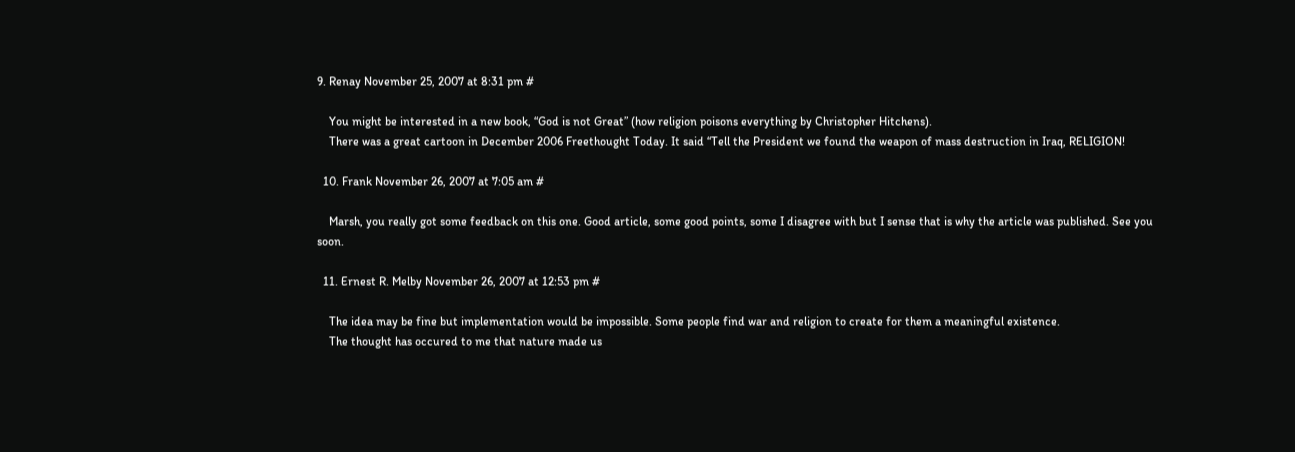9. Renay November 25, 2007 at 8:31 pm #

    You might be interested in a new book, “God is not Great” (how religion poisons everything by Christopher Hitchens).
    There was a great cartoon in December 2006 Freethought Today. It said “Tell the President we found the weapon of mass destruction in Iraq, RELIGION!

  10. Frank November 26, 2007 at 7:05 am #

    Marsh, you really got some feedback on this one. Good article, some good points, some I disagree with but I sense that is why the article was published. See you soon.

  11. Ernest R. Melby November 26, 2007 at 12:53 pm #

    The idea may be fine but implementation would be impossible. Some people find war and religion to create for them a meaningful existence.
    The thought has occured to me that nature made us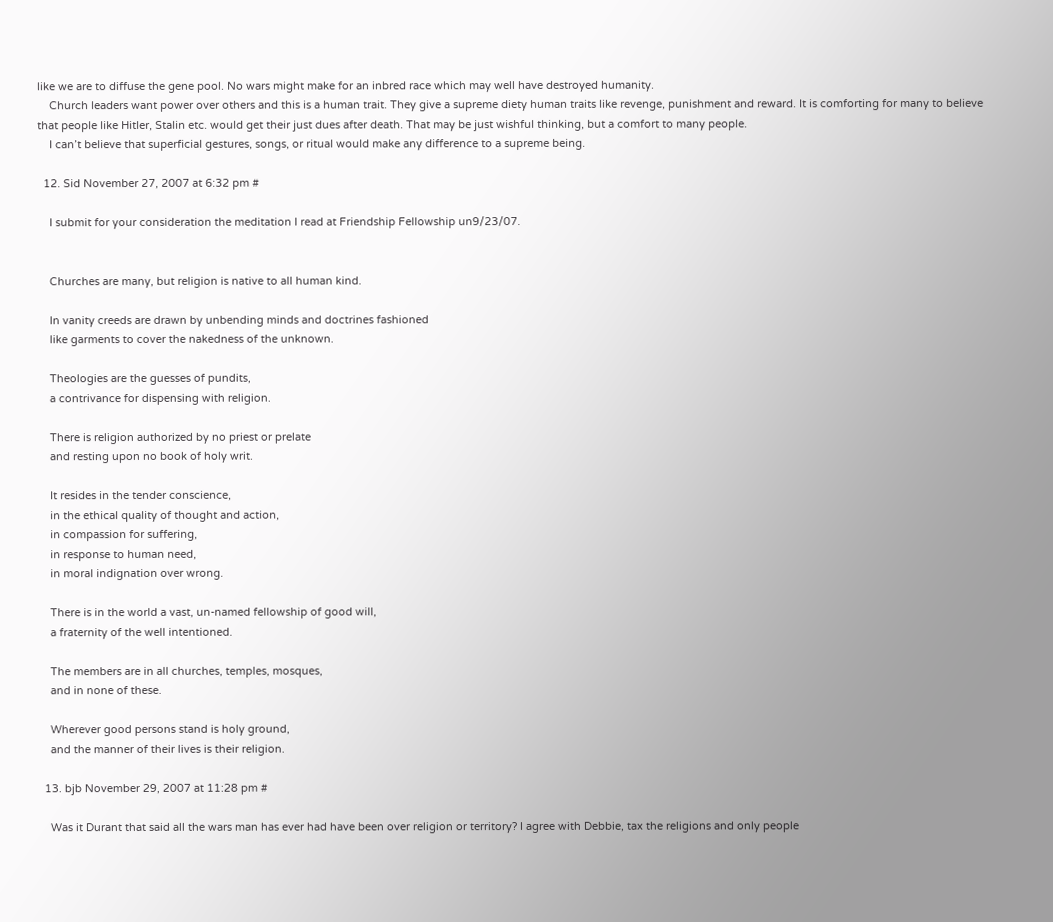like we are to diffuse the gene pool. No wars might make for an inbred race which may well have destroyed humanity.
    Church leaders want power over others and this is a human trait. They give a supreme diety human traits like revenge, punishment and reward. It is comforting for many to believe that people like Hitler, Stalin etc. would get their just dues after death. That may be just wishful thinking, but a comfort to many people.
    I can’t believe that superficial gestures, songs, or ritual would make any difference to a supreme being.

  12. Sid November 27, 2007 at 6:32 pm #

    I submit for your consideration the meditation I read at Friendship Fellowship un9/23/07.


    Churches are many, but religion is native to all human kind.

    In vanity creeds are drawn by unbending minds and doctrines fashioned
    like garments to cover the nakedness of the unknown.

    Theologies are the guesses of pundits,
    a contrivance for dispensing with religion.

    There is religion authorized by no priest or prelate
    and resting upon no book of holy writ.

    It resides in the tender conscience,
    in the ethical quality of thought and action,
    in compassion for suffering,
    in response to human need,
    in moral indignation over wrong.

    There is in the world a vast, un-named fellowship of good will,
    a fraternity of the well intentioned.

    The members are in all churches, temples, mosques,
    and in none of these.

    Wherever good persons stand is holy ground,
    and the manner of their lives is their religion.

  13. bjb November 29, 2007 at 11:28 pm #

    Was it Durant that said all the wars man has ever had have been over religion or territory? I agree with Debbie, tax the religions and only people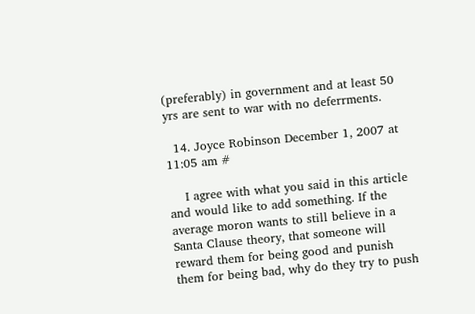(preferably) in government and at least 50 yrs are sent to war with no deferrments.

  14. Joyce Robinson December 1, 2007 at 11:05 am #

    I agree with what you said in this article and would like to add something. If the average moron wants to still believe in a Santa Clause theory, that someone will reward them for being good and punish them for being bad, why do they try to push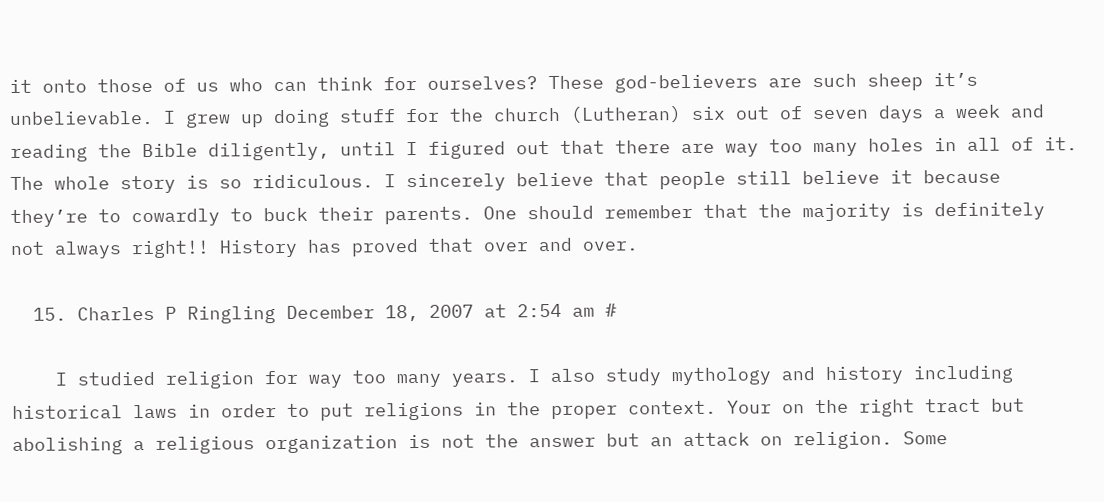it onto those of us who can think for ourselves? These god-believers are such sheep it’s unbelievable. I grew up doing stuff for the church (Lutheran) six out of seven days a week and reading the Bible diligently, until I figured out that there are way too many holes in all of it. The whole story is so ridiculous. I sincerely believe that people still believe it because they’re to cowardly to buck their parents. One should remember that the majority is definitely not always right!! History has proved that over and over.

  15. Charles P Ringling December 18, 2007 at 2:54 am #

    I studied religion for way too many years. I also study mythology and history including historical laws in order to put religions in the proper context. Your on the right tract but abolishing a religious organization is not the answer but an attack on religion. Some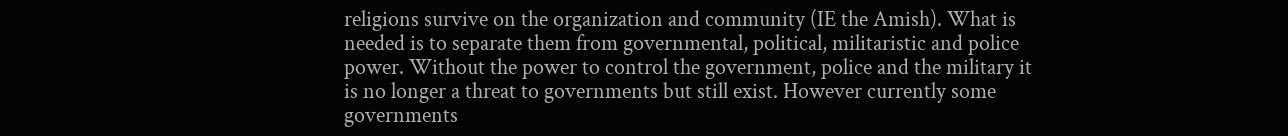religions survive on the organization and community (IE the Amish). What is needed is to separate them from governmental, political, militaristic and police power. Without the power to control the government, police and the military it is no longer a threat to governments but still exist. However currently some governments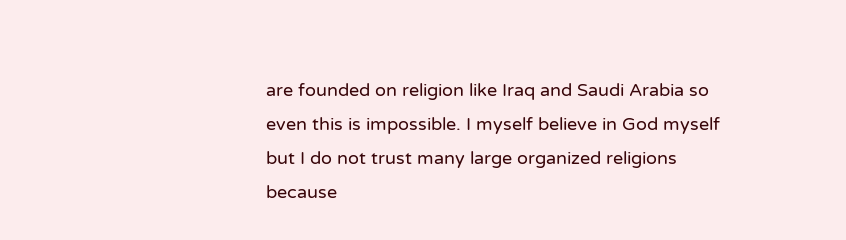are founded on religion like Iraq and Saudi Arabia so even this is impossible. I myself believe in God myself but I do not trust many large organized religions because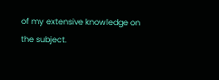of my extensive knowledge on the subject.